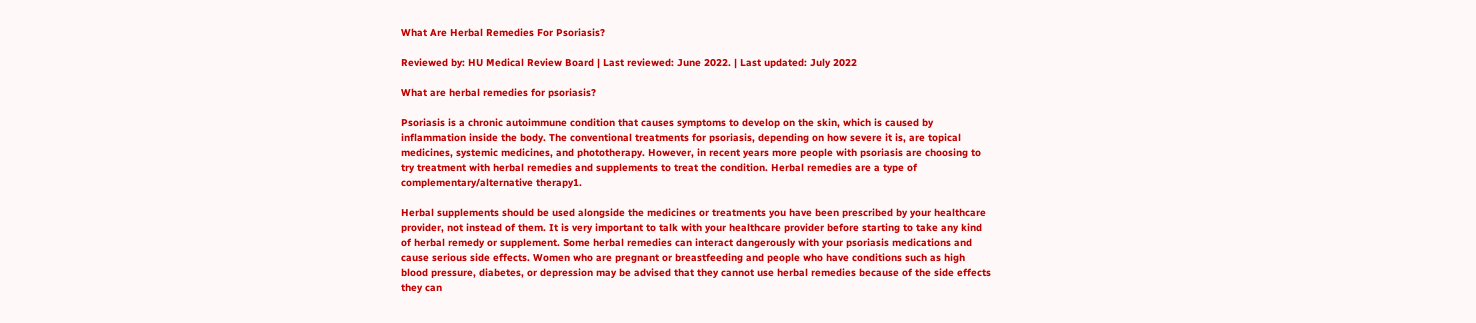What Are Herbal Remedies For Psoriasis?

Reviewed by: HU Medical Review Board | Last reviewed: June 2022. | Last updated: July 2022

What are herbal remedies for psoriasis?

Psoriasis is a chronic autoimmune condition that causes symptoms to develop on the skin, which is caused by inflammation inside the body. The conventional treatments for psoriasis, depending on how severe it is, are topical medicines, systemic medicines, and phototherapy. However, in recent years more people with psoriasis are choosing to try treatment with herbal remedies and supplements to treat the condition. Herbal remedies are a type of complementary/alternative therapy1.

Herbal supplements should be used alongside the medicines or treatments you have been prescribed by your healthcare provider, not instead of them. It is very important to talk with your healthcare provider before starting to take any kind of herbal remedy or supplement. Some herbal remedies can interact dangerously with your psoriasis medications and cause serious side effects. Women who are pregnant or breastfeeding and people who have conditions such as high blood pressure, diabetes, or depression may be advised that they cannot use herbal remedies because of the side effects they can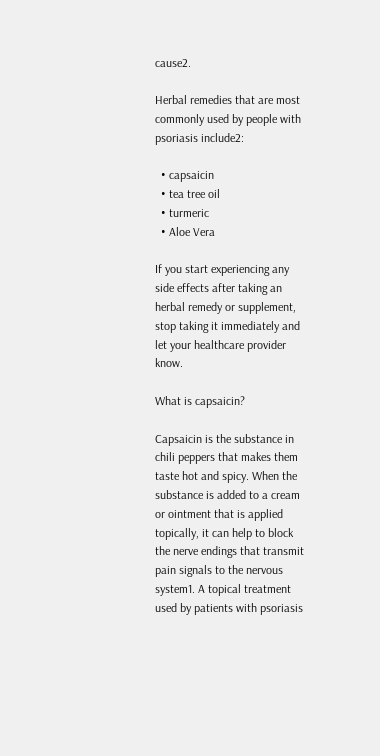cause2.

Herbal remedies that are most commonly used by people with psoriasis include2:

  • capsaicin
  • tea tree oil
  • turmeric
  • Aloe Vera

If you start experiencing any side effects after taking an herbal remedy or supplement, stop taking it immediately and let your healthcare provider know.

What is capsaicin?

Capsaicin is the substance in chili peppers that makes them taste hot and spicy. When the substance is added to a cream or ointment that is applied topically, it can help to block the nerve endings that transmit pain signals to the nervous system1. A topical treatment used by patients with psoriasis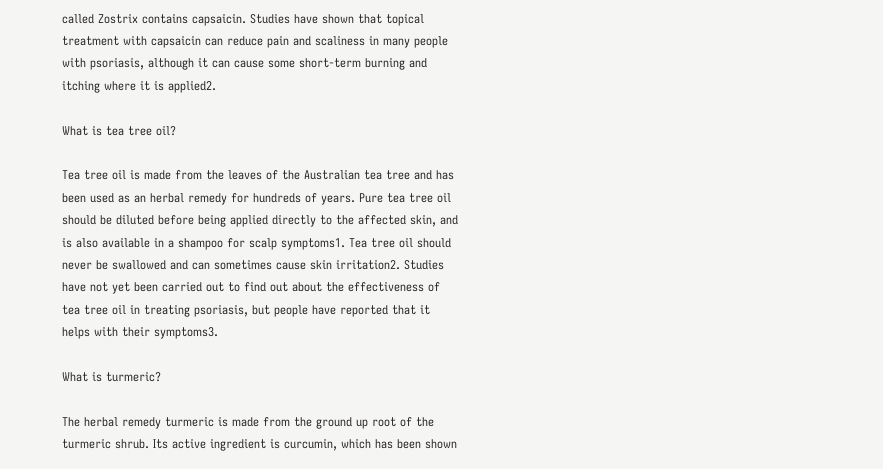called Zostrix contains capsaicin. Studies have shown that topical treatment with capsaicin can reduce pain and scaliness in many people with psoriasis, although it can cause some short-term burning and itching where it is applied2.

What is tea tree oil?

Tea tree oil is made from the leaves of the Australian tea tree and has been used as an herbal remedy for hundreds of years. Pure tea tree oil should be diluted before being applied directly to the affected skin, and is also available in a shampoo for scalp symptoms1. Tea tree oil should never be swallowed and can sometimes cause skin irritation2. Studies have not yet been carried out to find out about the effectiveness of tea tree oil in treating psoriasis, but people have reported that it helps with their symptoms3.

What is turmeric?

The herbal remedy turmeric is made from the ground up root of the turmeric shrub. Its active ingredient is curcumin, which has been shown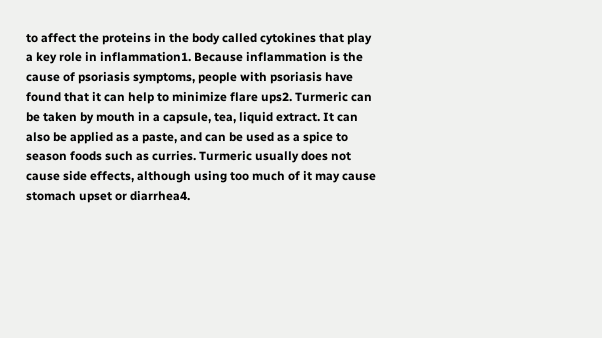to affect the proteins in the body called cytokines that play a key role in inflammation1. Because inflammation is the cause of psoriasis symptoms, people with psoriasis have found that it can help to minimize flare ups2. Turmeric can be taken by mouth in a capsule, tea, liquid extract. It can also be applied as a paste, and can be used as a spice to season foods such as curries. Turmeric usually does not cause side effects, although using too much of it may cause stomach upset or diarrhea4.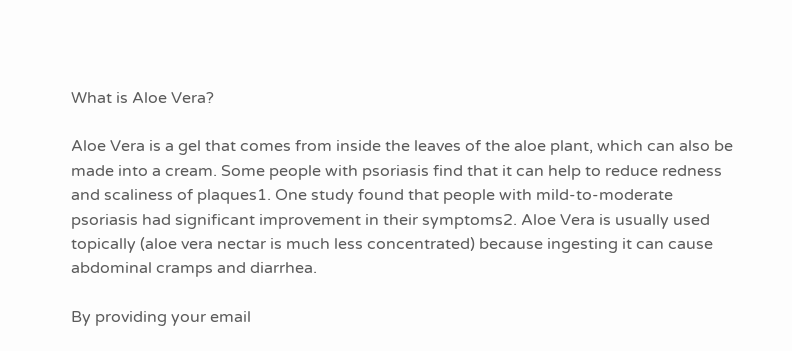What is Aloe Vera?

Aloe Vera is a gel that comes from inside the leaves of the aloe plant, which can also be made into a cream. Some people with psoriasis find that it can help to reduce redness and scaliness of plaques1. One study found that people with mild-to-moderate psoriasis had significant improvement in their symptoms2. Aloe Vera is usually used topically (aloe vera nectar is much less concentrated) because ingesting it can cause abdominal cramps and diarrhea.

By providing your email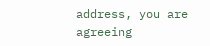address, you are agreeing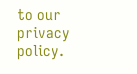to our privacy policy.